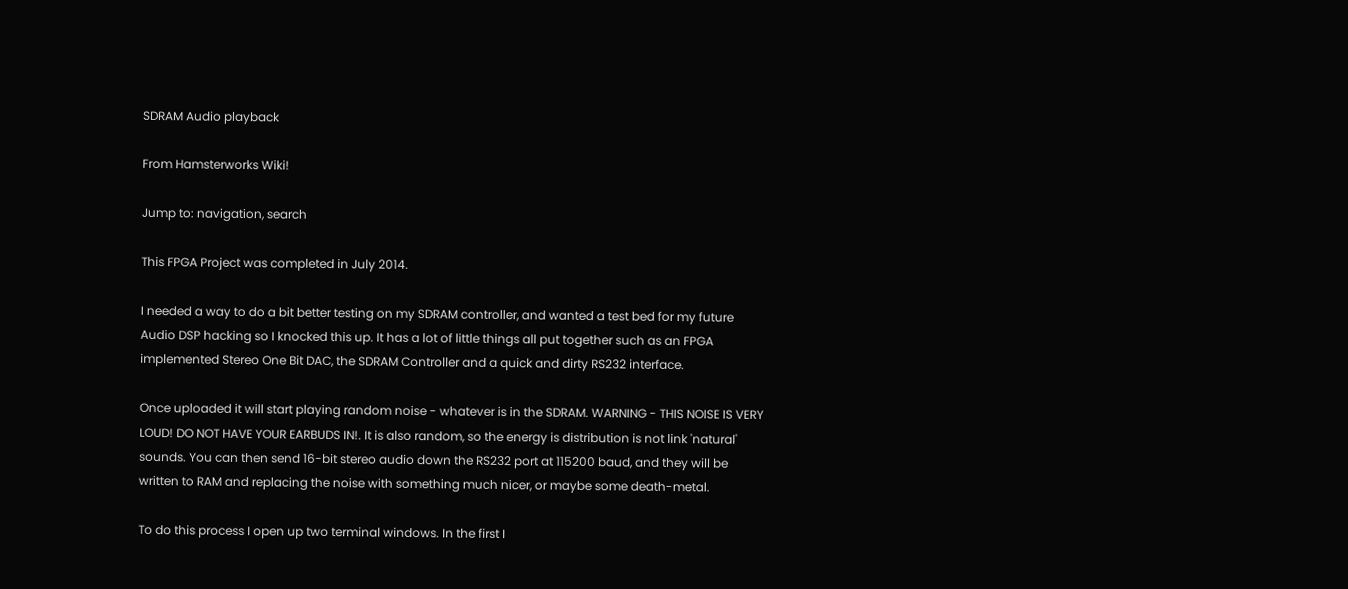SDRAM Audio playback

From Hamsterworks Wiki!

Jump to: navigation, search

This FPGA Project was completed in July 2014.

I needed a way to do a bit better testing on my SDRAM controller, and wanted a test bed for my future Audio DSP hacking so I knocked this up. It has a lot of little things all put together such as an FPGA implemented Stereo One Bit DAC, the SDRAM Controller and a quick and dirty RS232 interface.

Once uploaded it will start playing random noise - whatever is in the SDRAM. WARNING - THIS NOISE IS VERY LOUD! DO NOT HAVE YOUR EARBUDS IN!. It is also random, so the energy is distribution is not link 'natural' sounds. You can then send 16-bit stereo audio down the RS232 port at 115200 baud, and they will be written to RAM and replacing the noise with something much nicer, or maybe some death-metal.

To do this process I open up two terminal windows. In the first I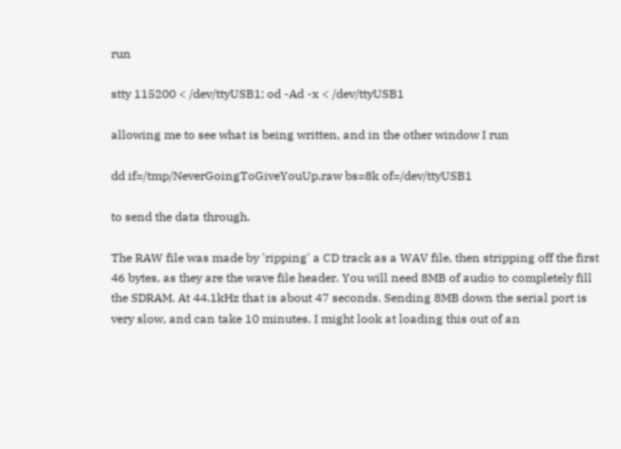run

stty 115200 < /dev/ttyUSB1; od -Ad -x < /dev/ttyUSB1

allowing me to see what is being written, and in the other window I run

dd if=/tmp/NeverGoingToGiveYouUp.raw bs=8k of=/dev/ttyUSB1

to send the data through.

The RAW file was made by 'ripping' a CD track as a WAV file, then stripping off the first 46 bytes, as they are the wave file header. You will need 8MB of audio to completely fill the SDRAM. At 44.1kHz that is about 47 seconds. Sending 8MB down the serial port is very slow, and can take 10 minutes. I might look at loading this out of an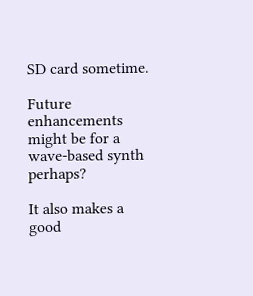SD card sometime.

Future enhancements might be for a wave-based synth perhaps?

It also makes a good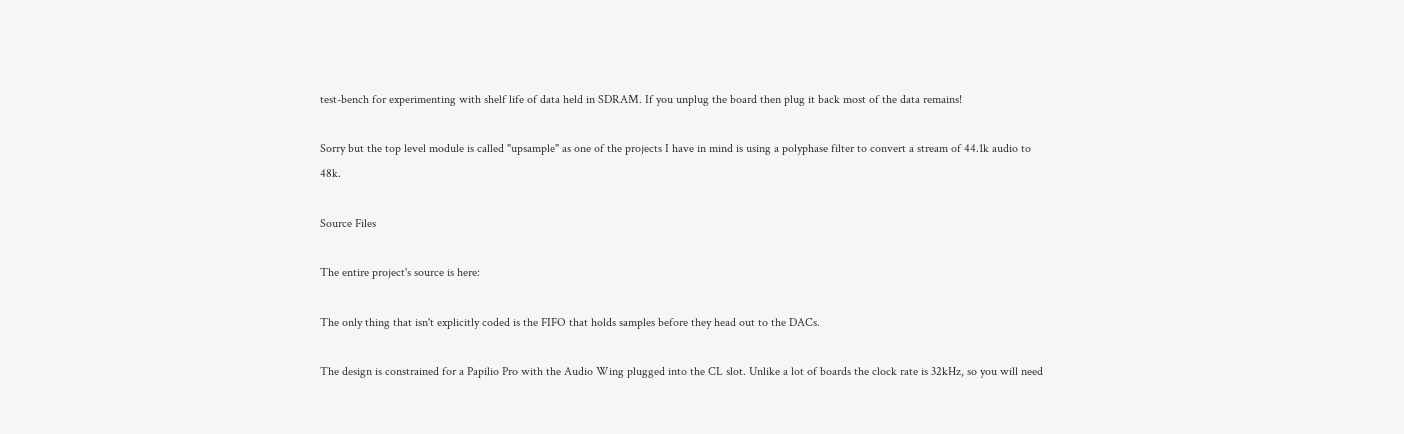test-bench for experimenting with shelf life of data held in SDRAM. If you unplug the board then plug it back most of the data remains!

Sorry but the top level module is called "upsample" as one of the projects I have in mind is using a polyphase filter to convert a stream of 44.1k audio to 48k.

Source Files

The entire project's source is here:

The only thing that isn't explicitly coded is the FIFO that holds samples before they head out to the DACs.

The design is constrained for a Papilio Pro with the Audio Wing plugged into the CL slot. Unlike a lot of boards the clock rate is 32kHz, so you will need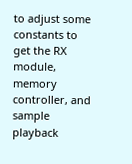to adjust some constants to get the RX module, memory controller, and sample playback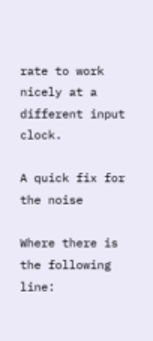rate to work nicely at a different input clock.

A quick fix for the noise

Where there is the following line: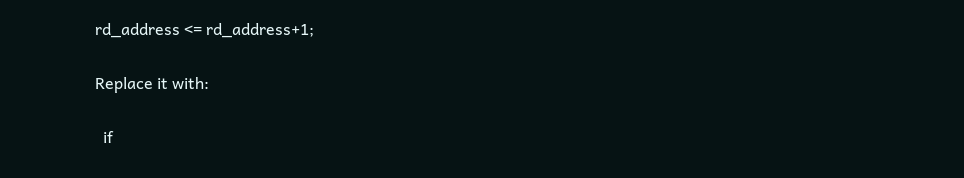rd_address <= rd_address+1;

Replace it with:

  if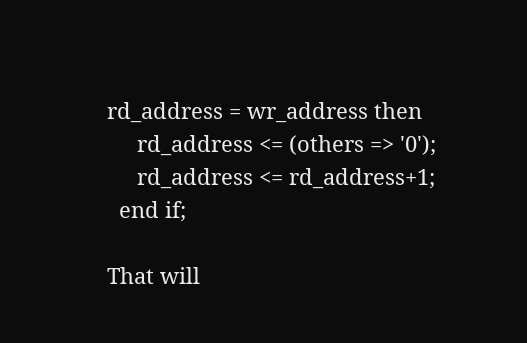rd_address = wr_address then
     rd_address <= (others => '0');
     rd_address <= rd_address+1;
  end if;

That will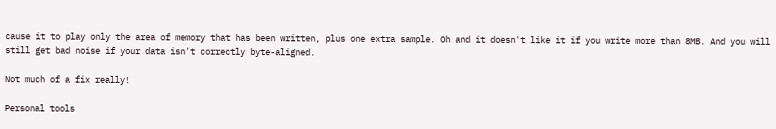cause it to play only the area of memory that has been written, plus one extra sample. Oh and it doesn't like it if you write more than 8MB. And you will still get bad noise if your data isn't correctly byte-aligned.

Not much of a fix really!

Personal tools